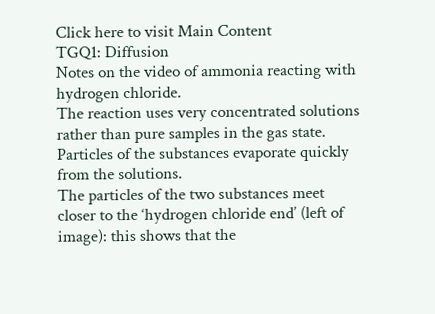Click here to visit Main Content
TGQ1: Diffusion
Notes on the video of ammonia reacting with hydrogen chloride.
The reaction uses very concentrated solutions rather than pure samples in the gas state. Particles of the substances evaporate quickly from the solutions.
The particles of the two substances meet closer to the ‘hydrogen chloride end’ (left of image): this shows that the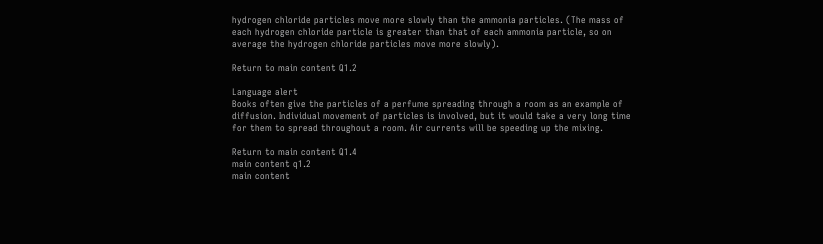hydrogen chloride particles move more slowly than the ammonia particles. (The mass of each hydrogen chloride particle is greater than that of each ammonia particle, so on average the hydrogen chloride particles move more slowly).

Return to main content Q1.2

Language alert
Books often give the particles of a perfume spreading through a room as an example of diffusion. Individual movement of particles is involved, but it would take a very long time for them to spread throughout a room. Air currents will be speeding up the mixing.

Return to main content Q1.4
main content q1.2
main content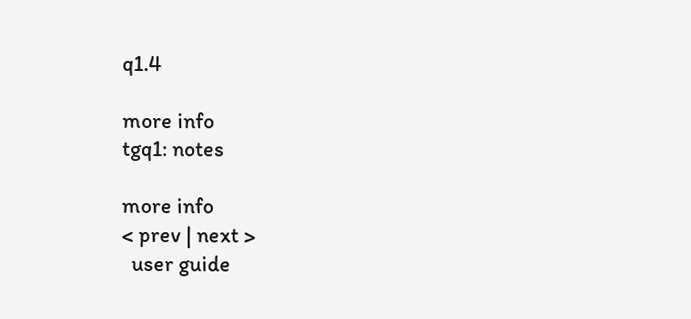q1.4

more info
tgq1: notes

more info
< prev | next >
  user guide